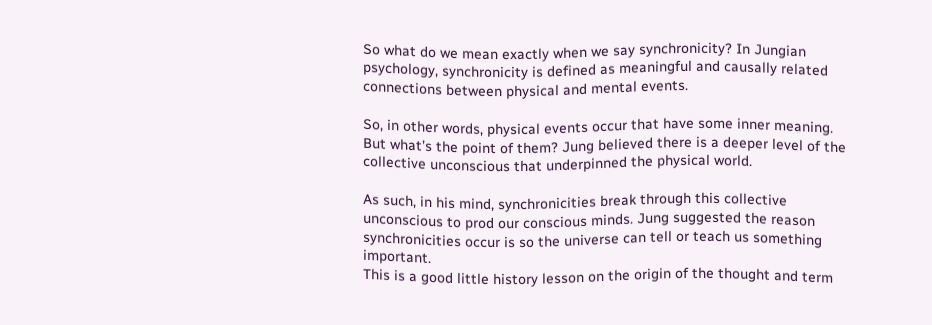So what do we mean exactly when we say synchronicity? In Jungian psychology, synchronicity is defined as meaningful and causally related connections between physical and mental events.

So, in other words, physical events occur that have some inner meaning. But what’s the point of them? Jung believed there is a deeper level of the collective unconscious that underpinned the physical world.

As such, in his mind, synchronicities break through this collective unconscious to prod our conscious minds. Jung suggested the reason synchronicities occur is so the universe can tell or teach us something important.
This is a good little history lesson on the origin of the thought and term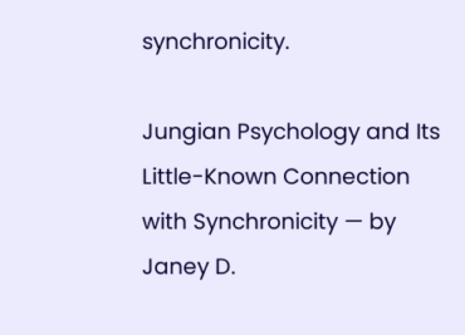synchronicity.

Jungian Psychology and Its Little-Known Connection with Synchronicity — by Janey D.